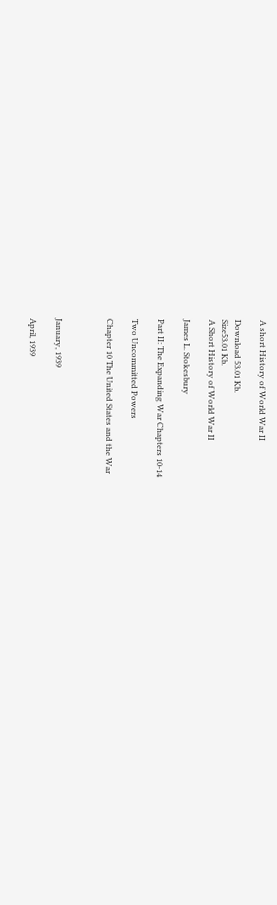A short History of World War II

Download 53.01 Kb.
Size53.01 Kb.
A Short History of World War II

James L. Stokesbury

Part II: The Expanding War Chapters 10-14

Two Uncommitted Powers

Chapter 10 The United States and the War



January, 1939

April, 1939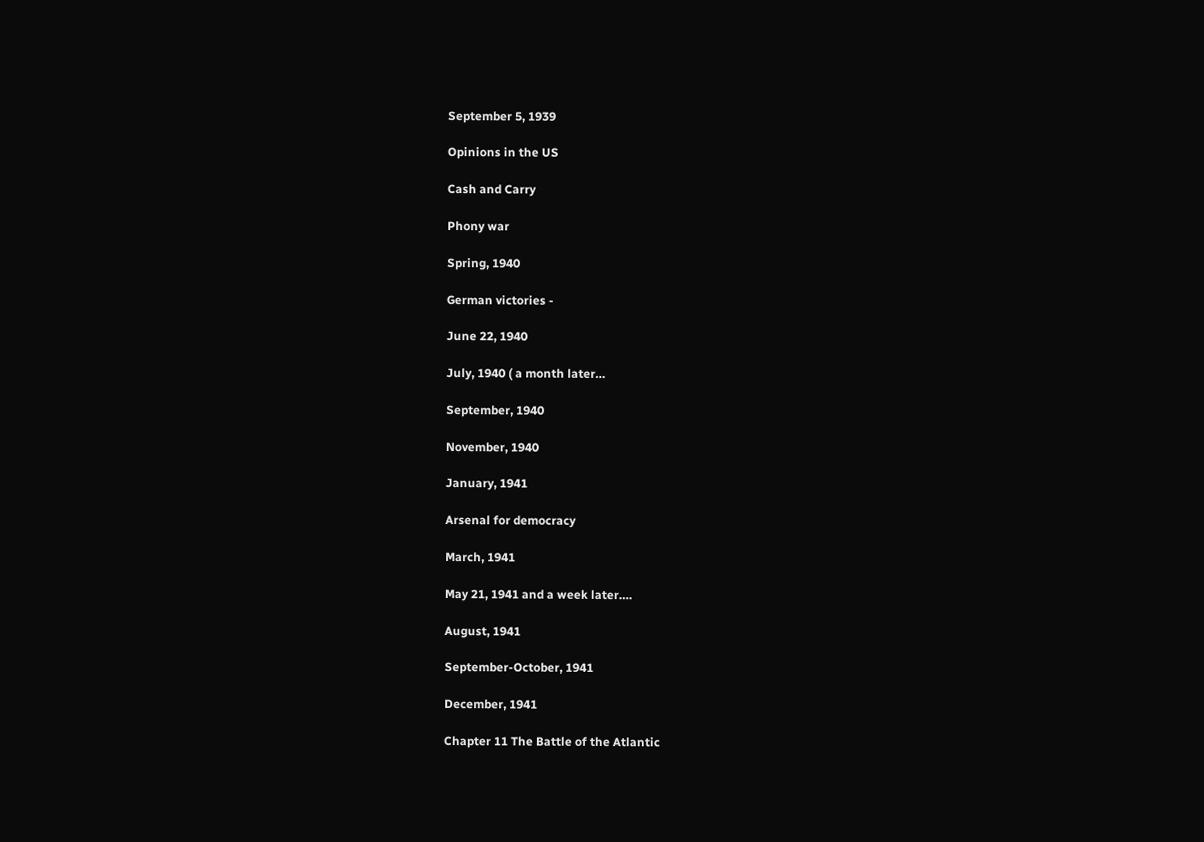September 5, 1939

Opinions in the US

Cash and Carry

Phony war

Spring, 1940

German victories -

June 22, 1940

July, 1940 ( a month later…

September, 1940

November, 1940

January, 1941

Arsenal for democracy

March, 1941

May 21, 1941 and a week later….

August, 1941

September-October, 1941

December, 1941

Chapter 11 The Battle of the Atlantic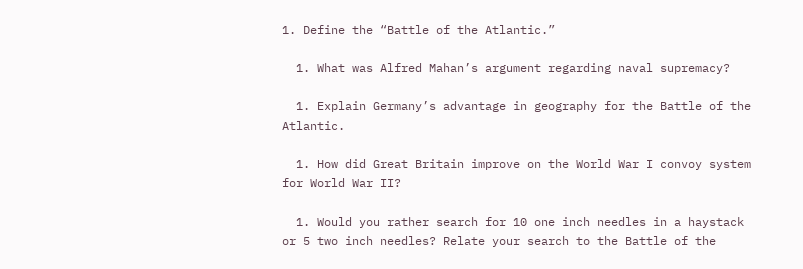1. Define the “Battle of the Atlantic.”

  1. What was Alfred Mahan’s argument regarding naval supremacy?

  1. Explain Germany’s advantage in geography for the Battle of the Atlantic.

  1. How did Great Britain improve on the World War I convoy system for World War II?

  1. Would you rather search for 10 one inch needles in a haystack or 5 two inch needles? Relate your search to the Battle of the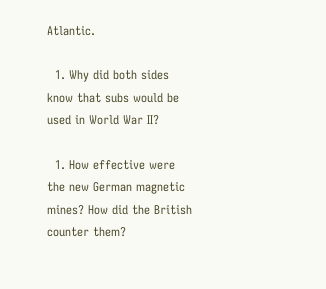Atlantic.

  1. Why did both sides know that subs would be used in World War II?

  1. How effective were the new German magnetic mines? How did the British counter them?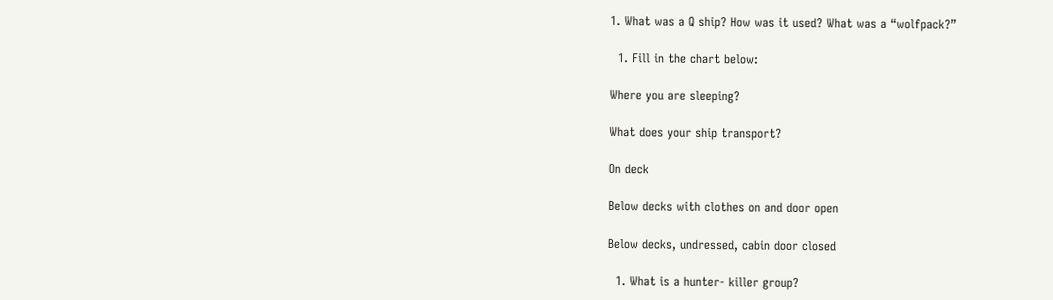1. What was a Q ship? How was it used? What was a “wolfpack?”

  1. Fill in the chart below:

Where you are sleeping?

What does your ship transport?

On deck

Below decks with clothes on and door open

Below decks, undressed, cabin door closed

  1. What is a hunter- killer group?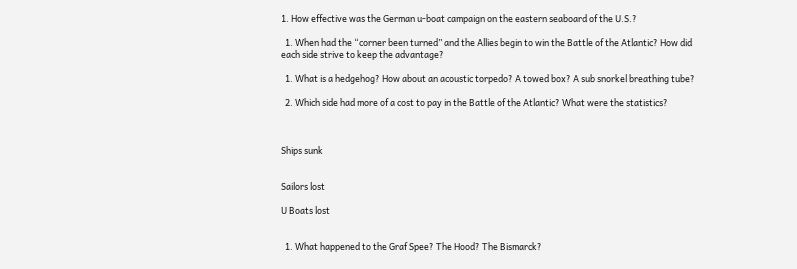1. How effective was the German u-boat campaign on the eastern seaboard of the U.S.?

  1. When had the “corner been turned” and the Allies begin to win the Battle of the Atlantic? How did each side strive to keep the advantage?

  1. What is a hedgehog? How about an acoustic torpedo? A towed box? A sub snorkel breathing tube?

  2. Which side had more of a cost to pay in the Battle of the Atlantic? What were the statistics?



Ships sunk


Sailors lost

U Boats lost


  1. What happened to the Graf Spee? The Hood? The Bismarck?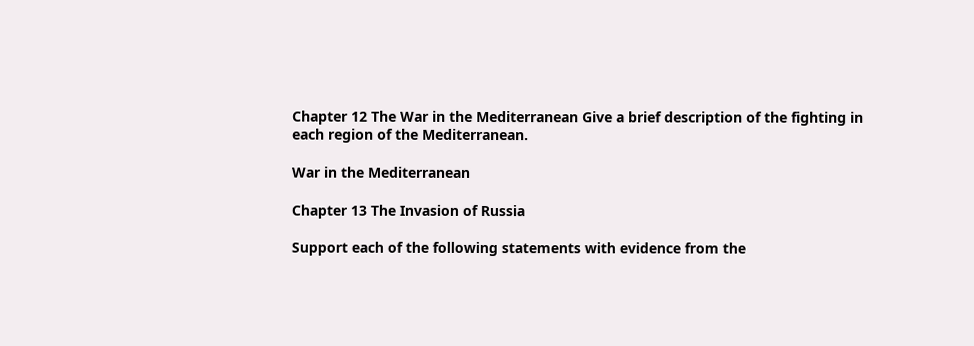Chapter 12 The War in the Mediterranean Give a brief description of the fighting in each region of the Mediterranean.

War in the Mediterranean

Chapter 13 The Invasion of Russia

Support each of the following statements with evidence from the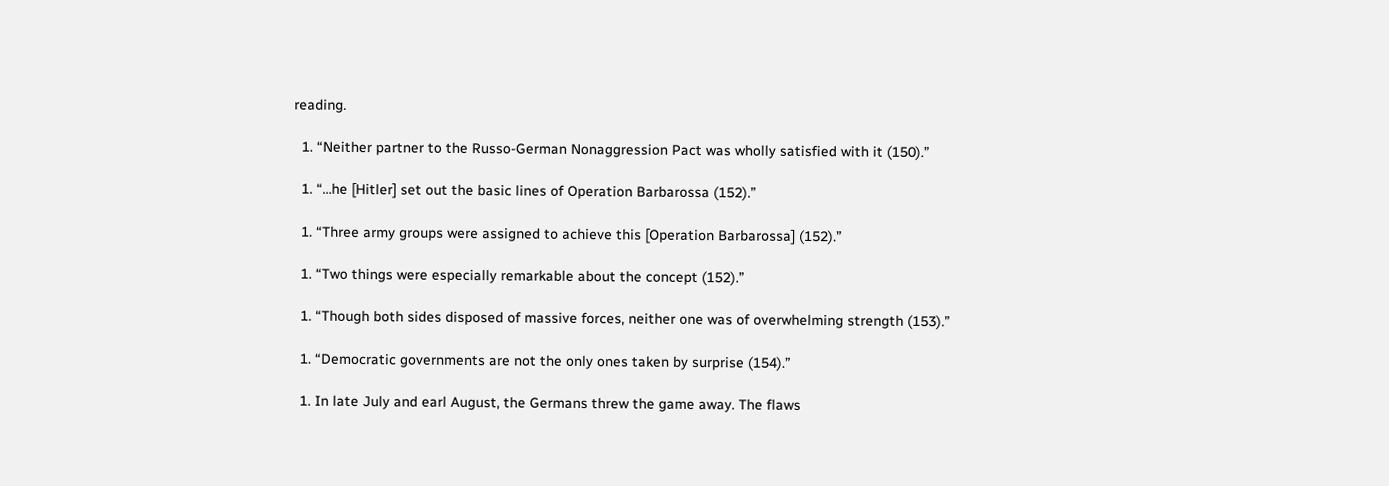reading.

  1. “Neither partner to the Russo-German Nonaggression Pact was wholly satisfied with it (150).”

  1. “…he [Hitler] set out the basic lines of Operation Barbarossa (152).”

  1. “Three army groups were assigned to achieve this [Operation Barbarossa] (152).”

  1. “Two things were especially remarkable about the concept (152).”

  1. “Though both sides disposed of massive forces, neither one was of overwhelming strength (153).”

  1. “Democratic governments are not the only ones taken by surprise (154).”

  1. In late July and earl August, the Germans threw the game away. The flaws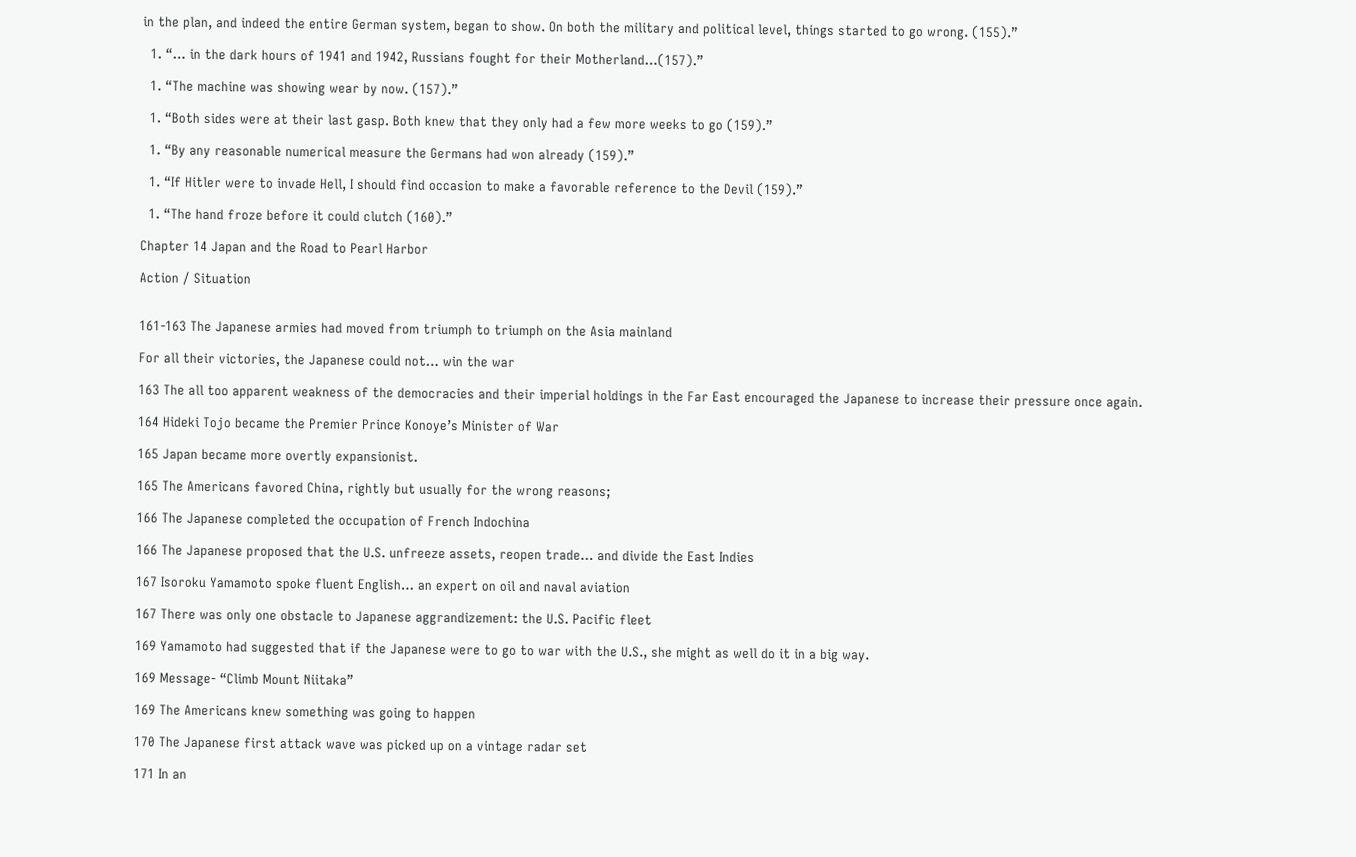in the plan, and indeed the entire German system, began to show. On both the military and political level, things started to go wrong. (155).”

  1. “… in the dark hours of 1941 and 1942, Russians fought for their Motherland…(157).”

  1. “The machine was showing wear by now. (157).”

  1. “Both sides were at their last gasp. Both knew that they only had a few more weeks to go (159).”

  1. “By any reasonable numerical measure the Germans had won already (159).”

  1. “If Hitler were to invade Hell, I should find occasion to make a favorable reference to the Devil (159).”

  1. “The hand froze before it could clutch (160).”

Chapter 14 Japan and the Road to Pearl Harbor

Action / Situation


161-163 The Japanese armies had moved from triumph to triumph on the Asia mainland

For all their victories, the Japanese could not… win the war

163 The all too apparent weakness of the democracies and their imperial holdings in the Far East encouraged the Japanese to increase their pressure once again.

164 Hideki Tojo became the Premier Prince Konoye’s Minister of War

165 Japan became more overtly expansionist.

165 The Americans favored China, rightly but usually for the wrong reasons;

166 The Japanese completed the occupation of French Indochina

166 The Japanese proposed that the U.S. unfreeze assets, reopen trade… and divide the East Indies

167 Isoroku Yamamoto spoke fluent English… an expert on oil and naval aviation

167 There was only one obstacle to Japanese aggrandizement: the U.S. Pacific fleet

169 Yamamoto had suggested that if the Japanese were to go to war with the U.S., she might as well do it in a big way.

169 Message- “Climb Mount Niitaka”

169 The Americans knew something was going to happen

170 The Japanese first attack wave was picked up on a vintage radar set

171 In an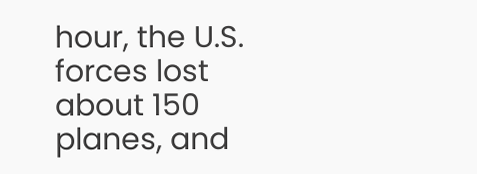hour, the U.S. forces lost about 150 planes, and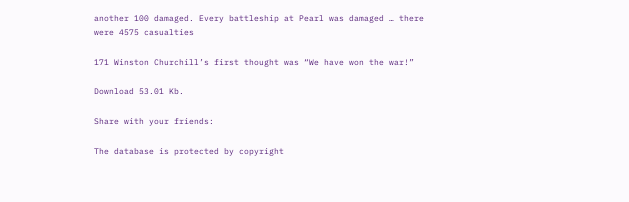another 100 damaged. Every battleship at Pearl was damaged … there were 4575 casualties

171 Winston Churchill’s first thought was “We have won the war!”

Download 53.01 Kb.

Share with your friends:

The database is protected by copyright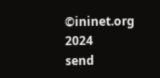©ininet.org 2024
send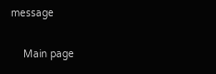message

    Main page